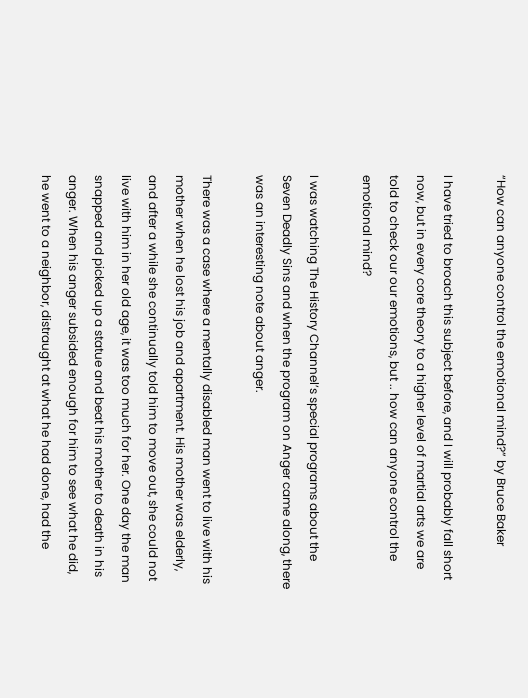“How can anyone control the emotional mind?” by Bruce Baker

I have tried to broach this subject before, and I will probably fall short now, but in every core theory to a higher level of martial arts we are told to check our our emotions, but .. how can anyone control the emotional mind?

I was watching The History Channel’s special programs about the Seven Deadly Sins and when the program on Anger came along, there was an interesting note about anger.

There was a case where a mentally disabled man went to live with his mother when he lost his job and apartment. His mother was elderly, and after a while she continually told him to move out, she could not live with him in her old age, it was too much for her. One day the man snapped and picked up a statue and beat his mother to death in his anger. When his anger subsided enough for him to see what he did, he went to a neighbor, distraught at what he had done, had the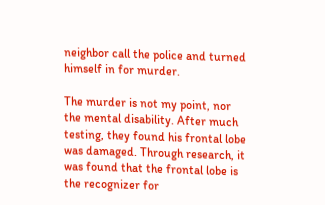neighbor call the police and turned himself in for murder.

The murder is not my point, nor the mental disability. After much testing, they found his frontal lobe was damaged. Through research, it was found that the frontal lobe is the recognizer for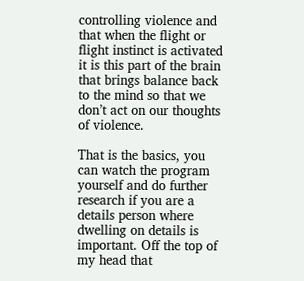controlling violence and that when the flight or flight instinct is activated it is this part of the brain that brings balance back to the mind so that we don’t act on our thoughts of violence.

That is the basics, you can watch the program yourself and do further research if you are a details person where dwelling on details is important. Off the top of my head that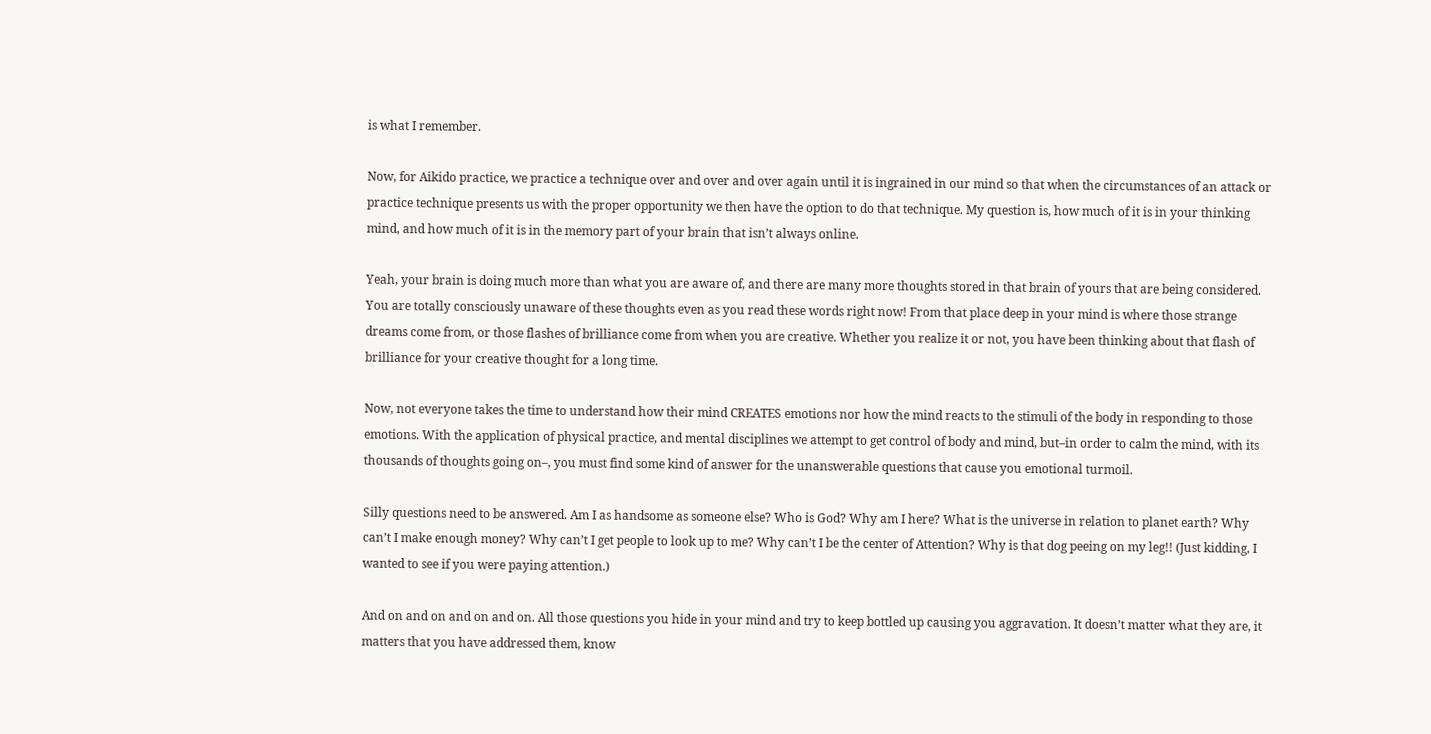is what I remember.

Now, for Aikido practice, we practice a technique over and over and over again until it is ingrained in our mind so that when the circumstances of an attack or practice technique presents us with the proper opportunity we then have the option to do that technique. My question is, how much of it is in your thinking mind, and how much of it is in the memory part of your brain that isn’t always online.

Yeah, your brain is doing much more than what you are aware of, and there are many more thoughts stored in that brain of yours that are being considered. You are totally consciously unaware of these thoughts even as you read these words right now! From that place deep in your mind is where those strange dreams come from, or those flashes of brilliance come from when you are creative. Whether you realize it or not, you have been thinking about that flash of brilliance for your creative thought for a long time.

Now, not everyone takes the time to understand how their mind CREATES emotions nor how the mind reacts to the stimuli of the body in responding to those emotions. With the application of physical practice, and mental disciplines we attempt to get control of body and mind, but–in order to calm the mind, with its thousands of thoughts going on–, you must find some kind of answer for the unanswerable questions that cause you emotional turmoil.

Silly questions need to be answered. Am I as handsome as someone else? Who is God? Why am I here? What is the universe in relation to planet earth? Why can’t I make enough money? Why can’t I get people to look up to me? Why can’t I be the center of Attention? Why is that dog peeing on my leg!! (Just kidding, I wanted to see if you were paying attention.)

And on and on and on and on. All those questions you hide in your mind and try to keep bottled up causing you aggravation. It doesn’t matter what they are, it matters that you have addressed them, know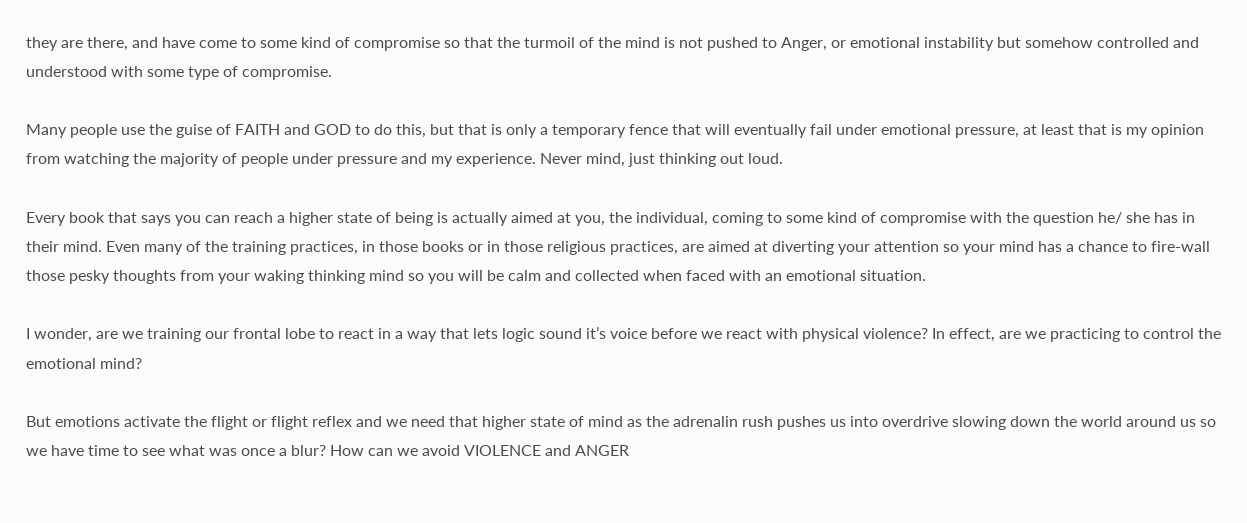they are there, and have come to some kind of compromise so that the turmoil of the mind is not pushed to Anger, or emotional instability but somehow controlled and understood with some type of compromise.

Many people use the guise of FAITH and GOD to do this, but that is only a temporary fence that will eventually fail under emotional pressure, at least that is my opinion from watching the majority of people under pressure and my experience. Never mind, just thinking out loud.

Every book that says you can reach a higher state of being is actually aimed at you, the individual, coming to some kind of compromise with the question he/ she has in their mind. Even many of the training practices, in those books or in those religious practices, are aimed at diverting your attention so your mind has a chance to fire-wall those pesky thoughts from your waking thinking mind so you will be calm and collected when faced with an emotional situation.

I wonder, are we training our frontal lobe to react in a way that lets logic sound it’s voice before we react with physical violence? In effect, are we practicing to control the emotional mind?

But emotions activate the flight or flight reflex and we need that higher state of mind as the adrenalin rush pushes us into overdrive slowing down the world around us so we have time to see what was once a blur? How can we avoid VIOLENCE and ANGER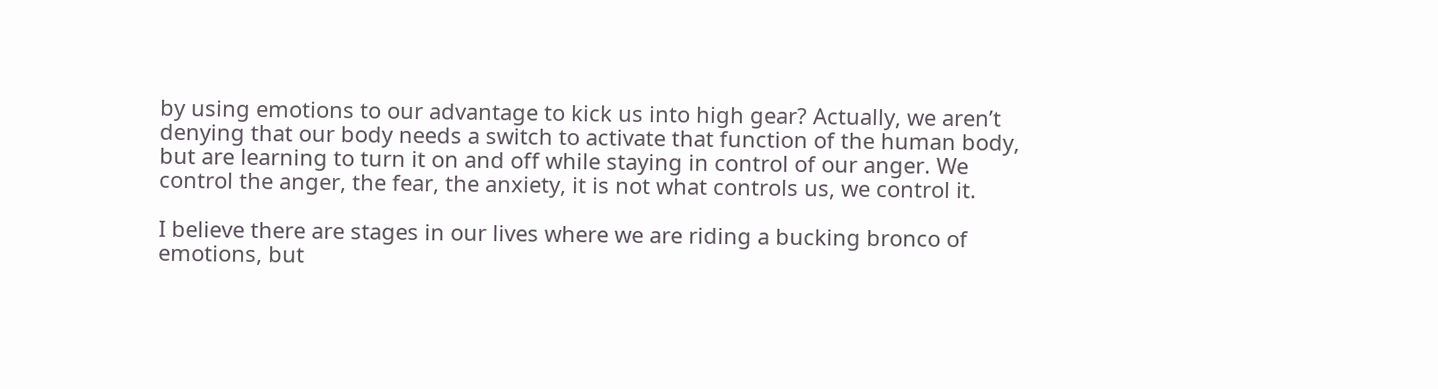by using emotions to our advantage to kick us into high gear? Actually, we aren’t denying that our body needs a switch to activate that function of the human body, but are learning to turn it on and off while staying in control of our anger. We control the anger, the fear, the anxiety, it is not what controls us, we control it.

I believe there are stages in our lives where we are riding a bucking bronco of emotions, but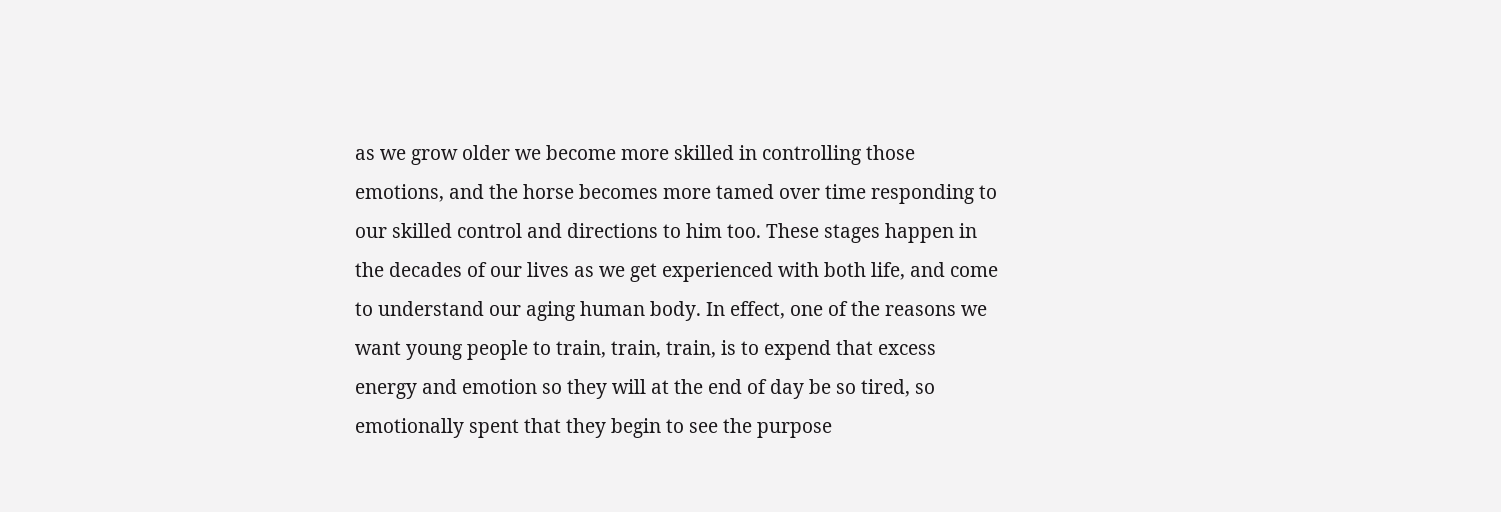as we grow older we become more skilled in controlling those emotions, and the horse becomes more tamed over time responding to our skilled control and directions to him too. These stages happen in the decades of our lives as we get experienced with both life, and come to understand our aging human body. In effect, one of the reasons we want young people to train, train, train, is to expend that excess energy and emotion so they will at the end of day be so tired, so emotionally spent that they begin to see the purpose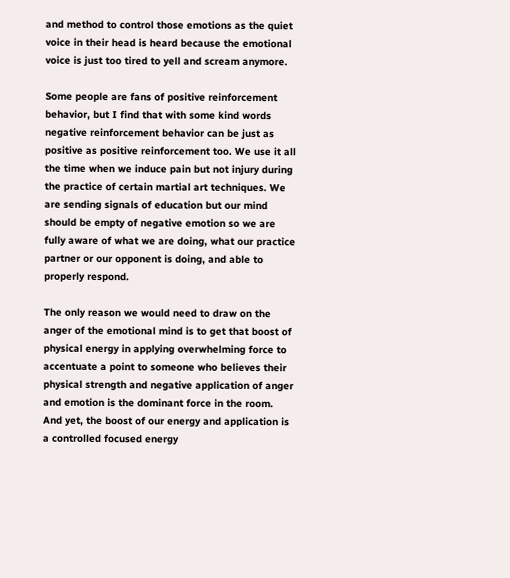and method to control those emotions as the quiet voice in their head is heard because the emotional voice is just too tired to yell and scream anymore.

Some people are fans of positive reinforcement behavior, but I find that with some kind words negative reinforcement behavior can be just as positive as positive reinforcement too. We use it all the time when we induce pain but not injury during the practice of certain martial art techniques. We are sending signals of education but our mind should be empty of negative emotion so we are fully aware of what we are doing, what our practice partner or our opponent is doing, and able to properly respond.

The only reason we would need to draw on the anger of the emotional mind is to get that boost of physical energy in applying overwhelming force to accentuate a point to someone who believes their physical strength and negative application of anger and emotion is the dominant force in the room. And yet, the boost of our energy and application is a controlled focused energy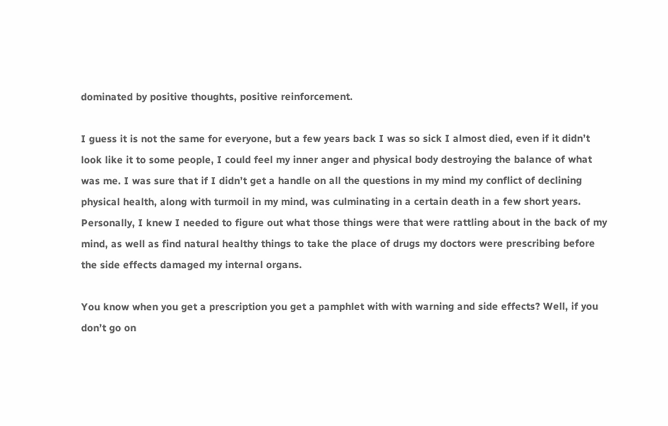dominated by positive thoughts, positive reinforcement.

I guess it is not the same for everyone, but a few years back I was so sick I almost died, even if it didn’t look like it to some people, I could feel my inner anger and physical body destroying the balance of what was me. I was sure that if I didn’t get a handle on all the questions in my mind my conflict of declining physical health, along with turmoil in my mind, was culminating in a certain death in a few short years. Personally, I knew I needed to figure out what those things were that were rattling about in the back of my mind, as well as find natural healthy things to take the place of drugs my doctors were prescribing before the side effects damaged my internal organs.

You know when you get a prescription you get a pamphlet with with warning and side effects? Well, if you don’t go on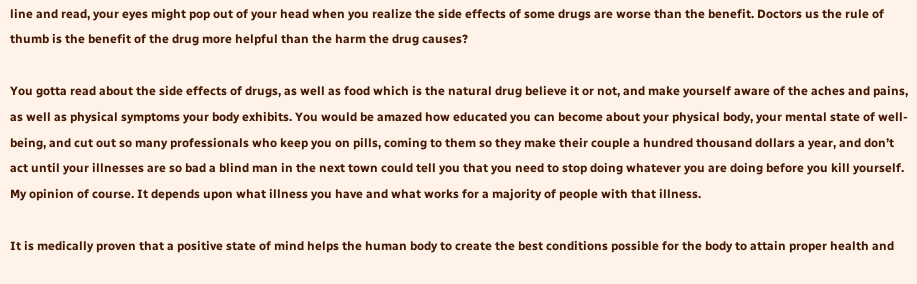line and read, your eyes might pop out of your head when you realize the side effects of some drugs are worse than the benefit. Doctors us the rule of thumb is the benefit of the drug more helpful than the harm the drug causes?

You gotta read about the side effects of drugs, as well as food which is the natural drug believe it or not, and make yourself aware of the aches and pains, as well as physical symptoms your body exhibits. You would be amazed how educated you can become about your physical body, your mental state of well-being, and cut out so many professionals who keep you on pills, coming to them so they make their couple a hundred thousand dollars a year, and don’t act until your illnesses are so bad a blind man in the next town could tell you that you need to stop doing whatever you are doing before you kill yourself. My opinion of course. It depends upon what illness you have and what works for a majority of people with that illness.

It is medically proven that a positive state of mind helps the human body to create the best conditions possible for the body to attain proper health and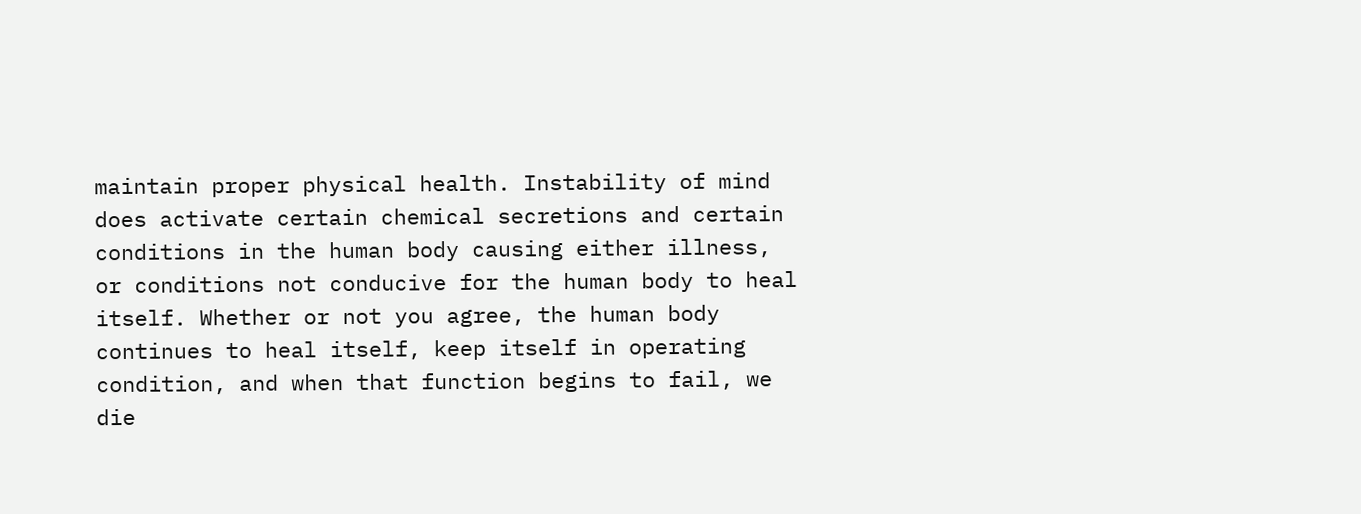maintain proper physical health. Instability of mind does activate certain chemical secretions and certain conditions in the human body causing either illness, or conditions not conducive for the human body to heal itself. Whether or not you agree, the human body continues to heal itself, keep itself in operating condition, and when that function begins to fail, we die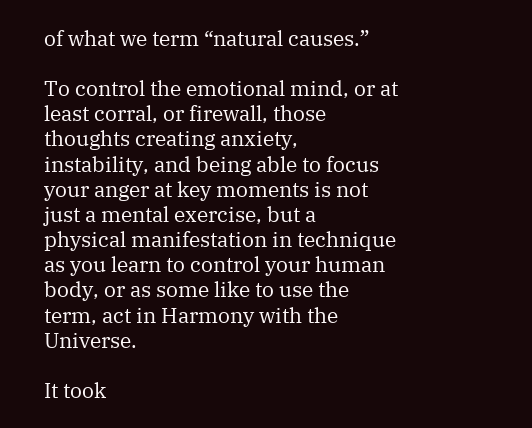of what we term “natural causes.”

To control the emotional mind, or at least corral, or firewall, those thoughts creating anxiety, instability, and being able to focus your anger at key moments is not just a mental exercise, but a physical manifestation in technique as you learn to control your human body, or as some like to use the term, act in Harmony with the Universe.

It took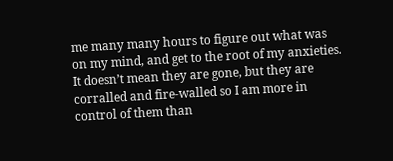me many many hours to figure out what was on my mind, and get to the root of my anxieties. It doesn’t mean they are gone, but they are corralled and fire-walled so I am more in control of them than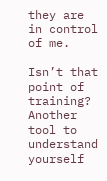they are in control of me.

Isn’t that point of training? Another tool to understand yourself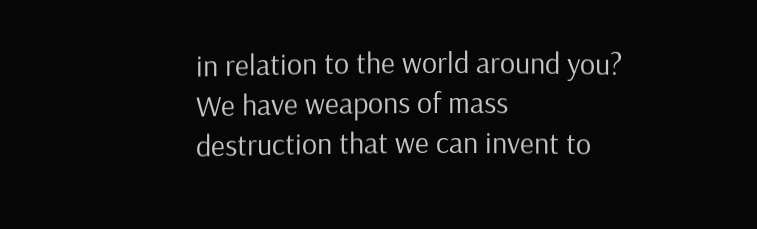in relation to the world around you? We have weapons of mass destruction that we can invent to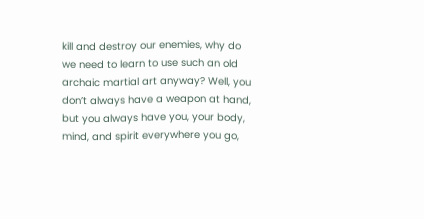kill and destroy our enemies, why do we need to learn to use such an old archaic martial art anyway? Well, you don’t always have a weapon at hand, but you always have you, your body, mind, and spirit everywhere you go,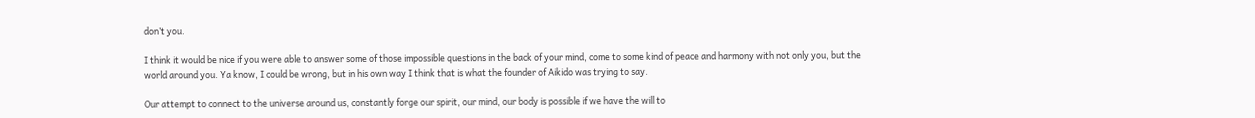don’t you.

I think it would be nice if you were able to answer some of those impossible questions in the back of your mind, come to some kind of peace and harmony with not only you, but the world around you. Ya know, I could be wrong, but in his own way I think that is what the founder of Aikido was trying to say.

Our attempt to connect to the universe around us, constantly forge our spirit, our mind, our body is possible if we have the will to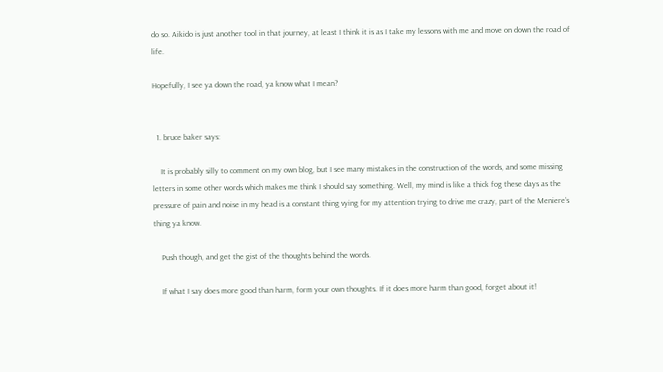do so. Aikido is just another tool in that journey, at least I think it is as I take my lessons with me and move on down the road of life.

Hopefully, I see ya down the road, ya know what I mean?


  1. bruce baker says:

    It is probably silly to comment on my own blog, but I see many mistakes in the construction of the words, and some missing letters in some other words which makes me think I should say something. Well, my mind is like a thick fog these days as the pressure of pain and noise in my head is a constant thing vying for my attention trying to drive me crazy, part of the Meniere’s thing ya know.

    Push though, and get the gist of the thoughts behind the words.

    If what I say does more good than harm, form your own thoughts. If it does more harm than good, forget about it!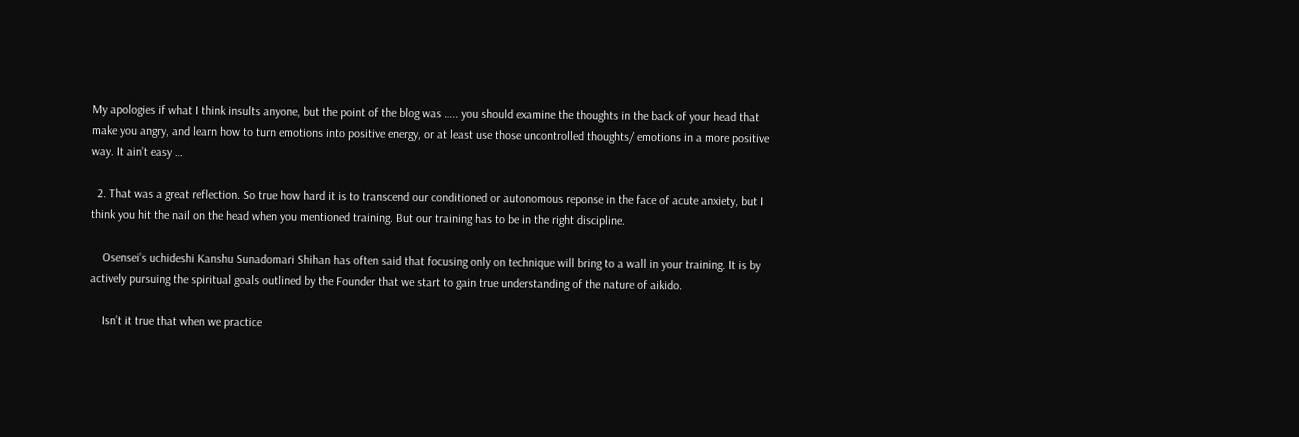My apologies if what I think insults anyone, but the point of the blog was ….. you should examine the thoughts in the back of your head that make you angry, and learn how to turn emotions into positive energy, or at least use those uncontrolled thoughts/ emotions in a more positive way. It ain’t easy …

  2. That was a great reflection. So true how hard it is to transcend our conditioned or autonomous reponse in the face of acute anxiety, but I think you hit the nail on the head when you mentioned training. But our training has to be in the right discipline.

    Osensei’s uchideshi Kanshu Sunadomari Shihan has often said that focusing only on technique will bring to a wall in your training. It is by actively pursuing the spiritual goals outlined by the Founder that we start to gain true understanding of the nature of aikido.

    Isn’t it true that when we practice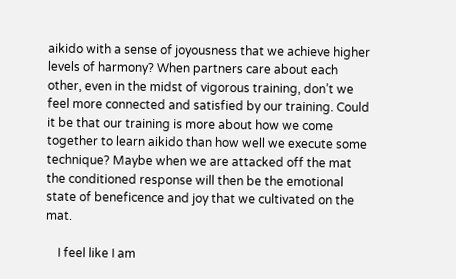aikido with a sense of joyousness that we achieve higher levels of harmony? When partners care about each other, even in the midst of vigorous training, don’t we feel more connected and satisfied by our training. Could it be that our training is more about how we come together to learn aikido than how well we execute some technique? Maybe when we are attacked off the mat the conditioned response will then be the emotional state of beneficence and joy that we cultivated on the mat.

    I feel like I am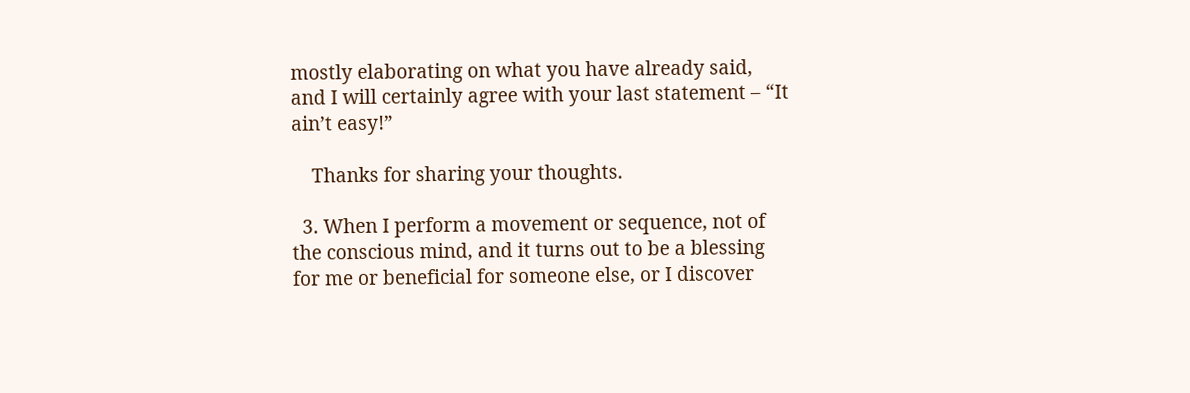mostly elaborating on what you have already said, and I will certainly agree with your last statement – “It ain’t easy!”

    Thanks for sharing your thoughts.

  3. When I perform a movement or sequence, not of the conscious mind, and it turns out to be a blessing for me or beneficial for someone else, or I discover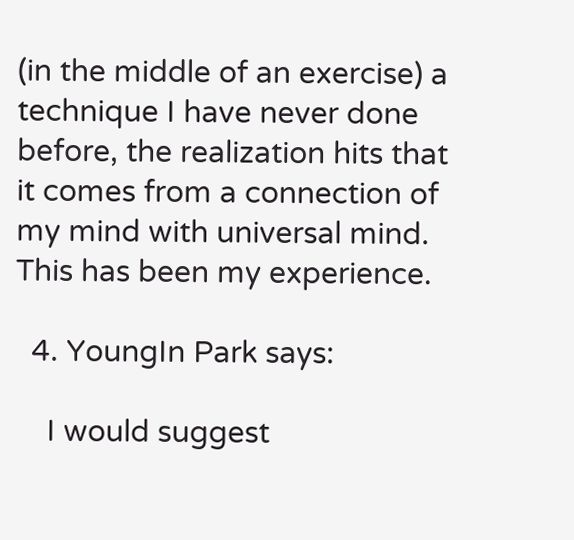(in the middle of an exercise) a technique I have never done before, the realization hits that it comes from a connection of my mind with universal mind. This has been my experience.

  4. YoungIn Park says:

    I would suggest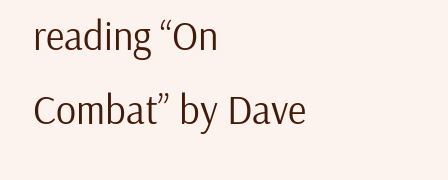reading “On Combat” by Dave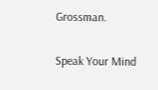Grossman.

Speak Your Mind